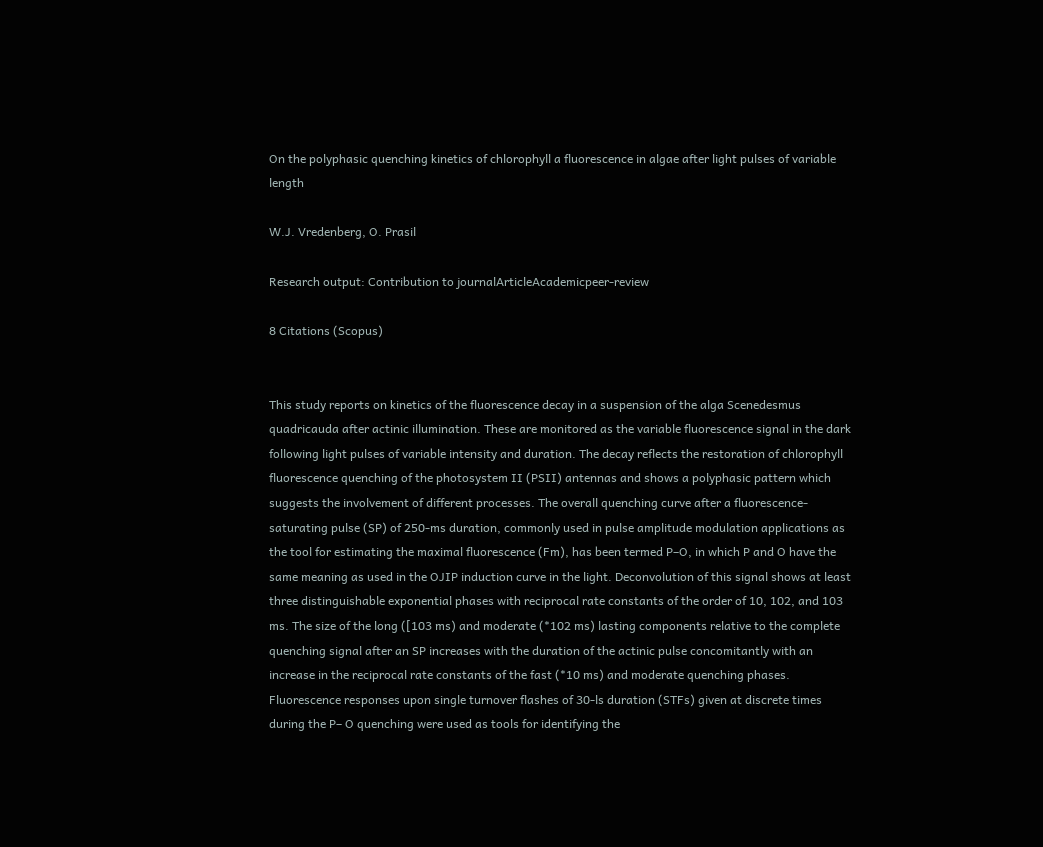On the polyphasic quenching kinetics of chlorophyll a fluorescence in algae after light pulses of variable length

W.J. Vredenberg, O. Prasil

Research output: Contribution to journalArticleAcademicpeer-review

8 Citations (Scopus)


This study reports on kinetics of the fluorescence decay in a suspension of the alga Scenedesmus quadricauda after actinic illumination. These are monitored as the variable fluorescence signal in the dark following light pulses of variable intensity and duration. The decay reflects the restoration of chlorophyll fluorescence quenching of the photosystem II (PSII) antennas and shows a polyphasic pattern which suggests the involvement of different processes. The overall quenching curve after a fluorescence-saturating pulse (SP) of 250-ms duration, commonly used in pulse amplitude modulation applications as the tool for estimating the maximal fluorescence (Fm), has been termed P–O, in which P and O have the same meaning as used in the OJIP induction curve in the light. Deconvolution of this signal shows at least three distinguishable exponential phases with reciprocal rate constants of the order of 10, 102, and 103 ms. The size of the long ([103 ms) and moderate (*102 ms) lasting components relative to the complete quenching signal after an SP increases with the duration of the actinic pulse concomitantly with an increase in the reciprocal rate constants of the fast (*10 ms) and moderate quenching phases. Fluorescence responses upon single turnover flashes of 30-ls duration (STFs) given at discrete times during the P– O quenching were used as tools for identifying the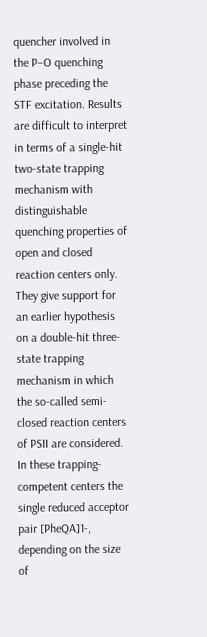quencher involved in the P–O quenching phase preceding the STF excitation. Results are difficult to interpret in terms of a single-hit two-state trapping mechanism with distinguishable quenching properties of open and closed reaction centers only. They give support for an earlier hypothesis on a double-hit three-state trapping mechanism in which the so-called semi-closed reaction centers of PSII are considered. In these trapping-competent centers the single reduced acceptor pair [PheQA]1-, depending on the size of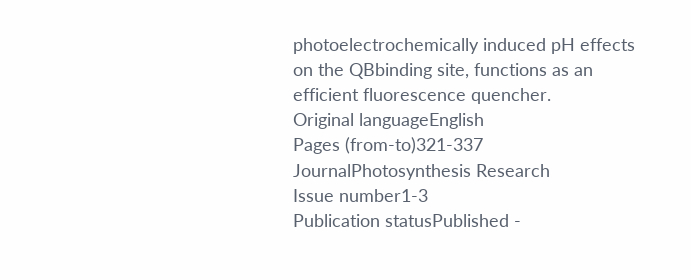photoelectrochemically induced pH effects on the QBbinding site, functions as an efficient fluorescence quencher.
Original languageEnglish
Pages (from-to)321-337
JournalPhotosynthesis Research
Issue number1-3
Publication statusPublished -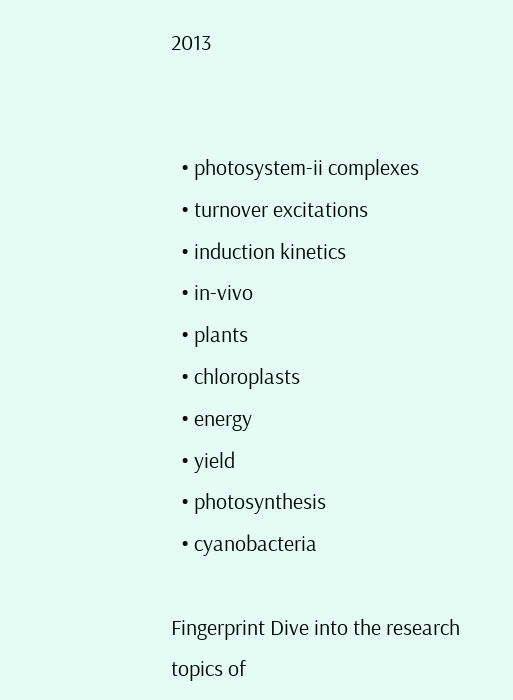2013


  • photosystem-ii complexes
  • turnover excitations
  • induction kinetics
  • in-vivo
  • plants
  • chloroplasts
  • energy
  • yield
  • photosynthesis
  • cyanobacteria

Fingerprint Dive into the research topics of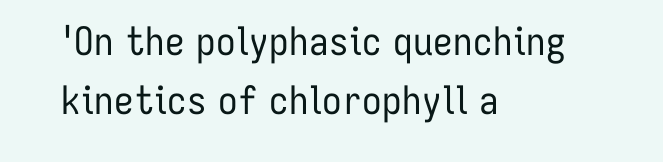'On the polyphasic quenching kinetics of chlorophyll a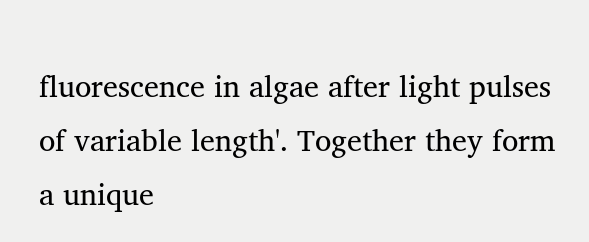fluorescence in algae after light pulses of variable length'. Together they form a unique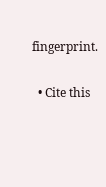fingerprint.

  • Cite this